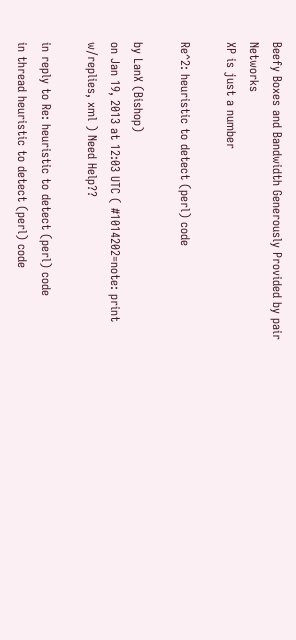Beefy Boxes and Bandwidth Generously Provided by pair Networks
XP is just a number

Re^2: heuristic to detect (perl) code

by LanX (Bishop)
on Jan 19, 2013 at 12:03 UTC ( #1014202=note: print w/replies, xml ) Need Help??

in reply to Re: heuristic to detect (perl) code
in thread heuristic to detect (perl) code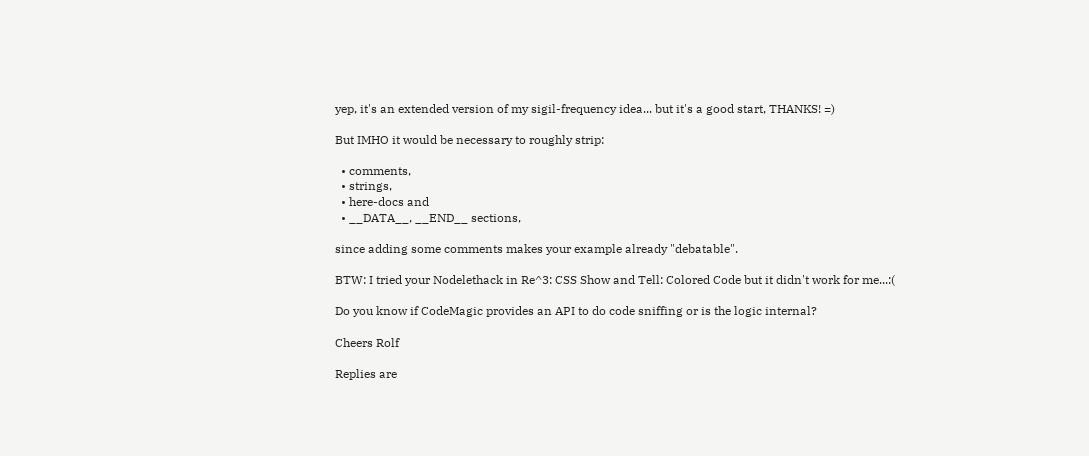yep, it's an extended version of my sigil-frequency idea... but it's a good start, THANKS! =)

But IMHO it would be necessary to roughly strip:

  • comments,
  • strings,
  • here-docs and
  • __DATA__, __END__ sections,

since adding some comments makes your example already "debatable".

BTW: I tried your Nodelethack in Re^3: CSS Show and Tell: Colored Code but it didn't work for me...:(

Do you know if CodeMagic provides an API to do code sniffing or is the logic internal?

Cheers Rolf

Replies are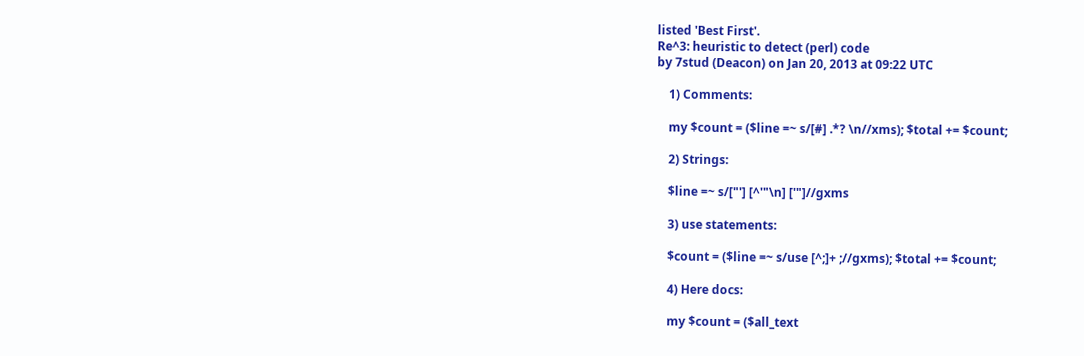listed 'Best First'.
Re^3: heuristic to detect (perl) code
by 7stud (Deacon) on Jan 20, 2013 at 09:22 UTC

    1) Comments:

    my $count = ($line =~ s/[#] .*? \n//xms); $total += $count;

    2) Strings:

    $line =~ s/["'] [^'"\n] ['"]//gxms

    3) use statements:

    $count = ($line =~ s/use [^;]+ ;//gxms); $total += $count;

    4) Here docs:

    my $count = ($all_text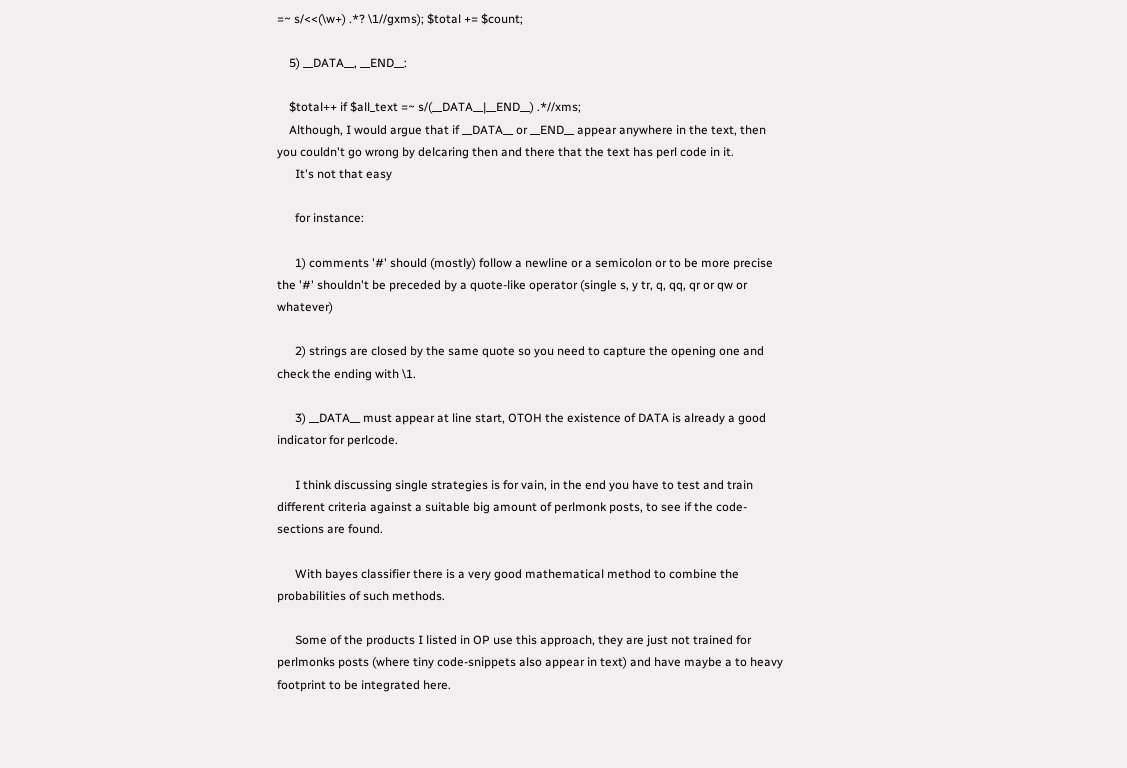=~ s/<<(\w+) .*? \1//gxms); $total += $count;

    5) __DATA__, __END__:

    $total++ if $all_text =~ s/(__DATA__|__END__) .*//xms;
    Although, I would argue that if __DATA__ or __END__ appear anywhere in the text, then you couldn't go wrong by delcaring then and there that the text has perl code in it.
      It's not that easy

      for instance:

      1) comments '#' should (mostly) follow a newline or a semicolon or to be more precise the '#' shouldn't be preceded by a quote-like operator (single s, y tr, q, qq, qr or qw or whatever)

      2) strings are closed by the same quote so you need to capture the opening one and check the ending with \1.

      3) __DATA__ must appear at line start, OTOH the existence of DATA is already a good indicator for perlcode.

      I think discussing single strategies is for vain, in the end you have to test and train different criteria against a suitable big amount of perlmonk posts, to see if the code-sections are found.

      With bayes classifier there is a very good mathematical method to combine the probabilities of such methods.

      Some of the products I listed in OP use this approach, they are just not trained for perlmonks posts (where tiny code-snippets also appear in text) and have maybe a to heavy footprint to be integrated here.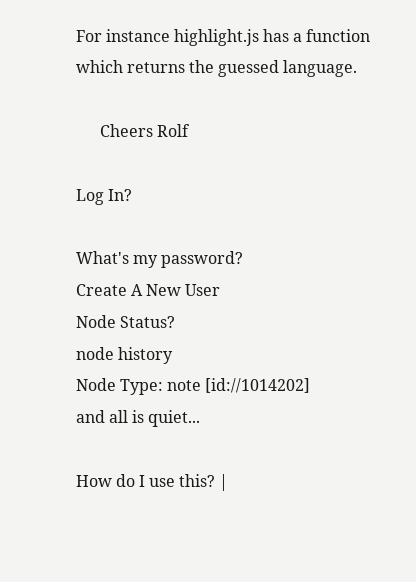For instance highlight.js has a function which returns the guessed language.

      Cheers Rolf

Log In?

What's my password?
Create A New User
Node Status?
node history
Node Type: note [id://1014202]
and all is quiet...

How do I use this? |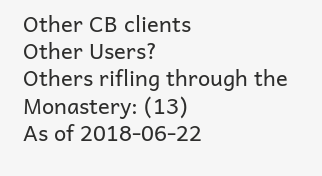Other CB clients
Other Users?
Others rifling through the Monastery: (13)
As of 2018-06-22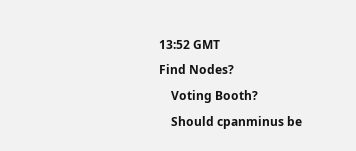13:52 GMT
Find Nodes?
    Voting Booth?
    Should cpanminus be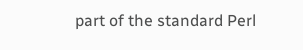part of the standard Perl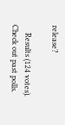release?

    Results (124 votes). Check out past polls.